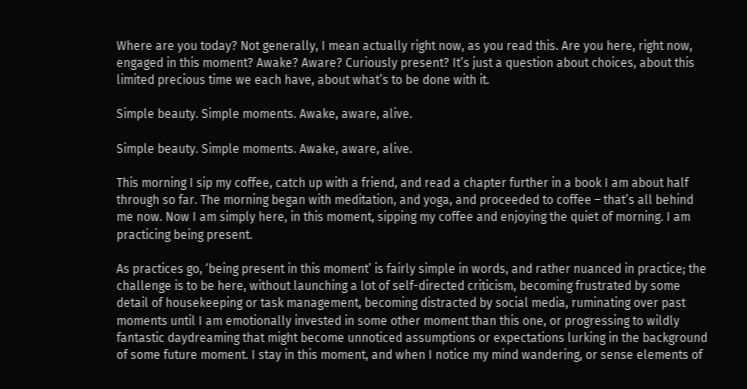Where are you today? Not generally, I mean actually right now, as you read this. Are you here, right now, engaged in this moment? Awake? Aware? Curiously present? It’s just a question about choices, about this limited precious time we each have, about what’s to be done with it.

Simple beauty. Simple moments. Awake, aware, alive.

Simple beauty. Simple moments. Awake, aware, alive.

This morning I sip my coffee, catch up with a friend, and read a chapter further in a book I am about half through so far. The morning began with meditation, and yoga, and proceeded to coffee – that’s all behind me now. Now I am simply here, in this moment, sipping my coffee and enjoying the quiet of morning. I am practicing being present.

As practices go, ‘being present in this moment’ is fairly simple in words, and rather nuanced in practice; the challenge is to be here, without launching a lot of self-directed criticism, becoming frustrated by some detail of housekeeping or task management, becoming distracted by social media, ruminating over past moments until I am emotionally invested in some other moment than this one, or progressing to wildly fantastic daydreaming that might become unnoticed assumptions or expectations lurking in the background of some future moment. I stay in this moment, and when I notice my mind wandering, or sense elements of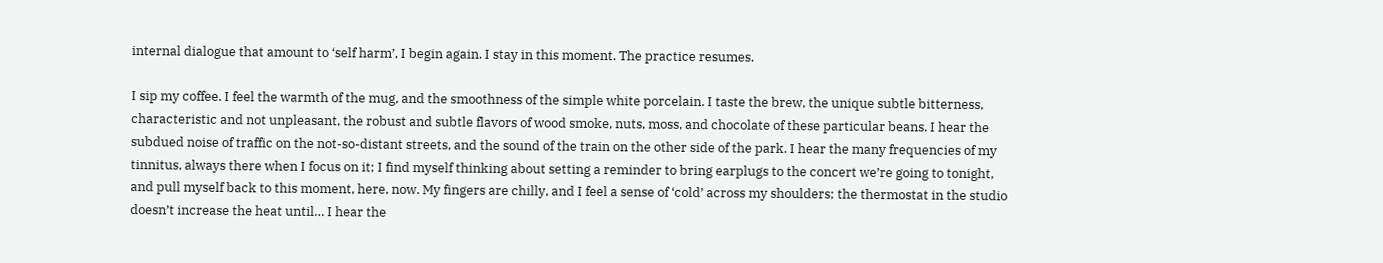internal dialogue that amount to ‘self harm’, I begin again. I stay in this moment. The practice resumes.

I sip my coffee. I feel the warmth of the mug, and the smoothness of the simple white porcelain. I taste the brew, the unique subtle bitterness, characteristic and not unpleasant, the robust and subtle flavors of wood smoke, nuts, moss, and chocolate of these particular beans. I hear the subdued noise of traffic on the not-so-distant streets, and the sound of the train on the other side of the park. I hear the many frequencies of my tinnitus, always there when I focus on it; I find myself thinking about setting a reminder to bring earplugs to the concert we’re going to tonight, and pull myself back to this moment, here, now. My fingers are chilly, and I feel a sense of ‘cold’ across my shoulders; the thermostat in the studio doesn’t increase the heat until… I hear the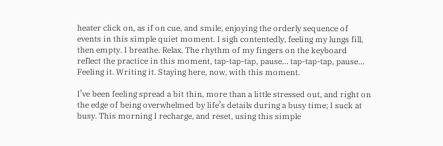heater click on, as if on cue, and smile, enjoying the orderly sequence of events in this simple quiet moment. I sigh contentedly, feeling my lungs fill, then empty. I breathe. Relax. The rhythm of my fingers on the keyboard reflect the practice in this moment, tap-tap-tap, pause… tap-tap-tap, pause… Feeling it. Writing it. Staying here, now, with this moment.

I’ve been feeling spread a bit thin, more than a little stressed out, and right on the edge of being overwhelmed by life’s details during a busy time; I suck at busy. This morning I recharge, and reset, using this simple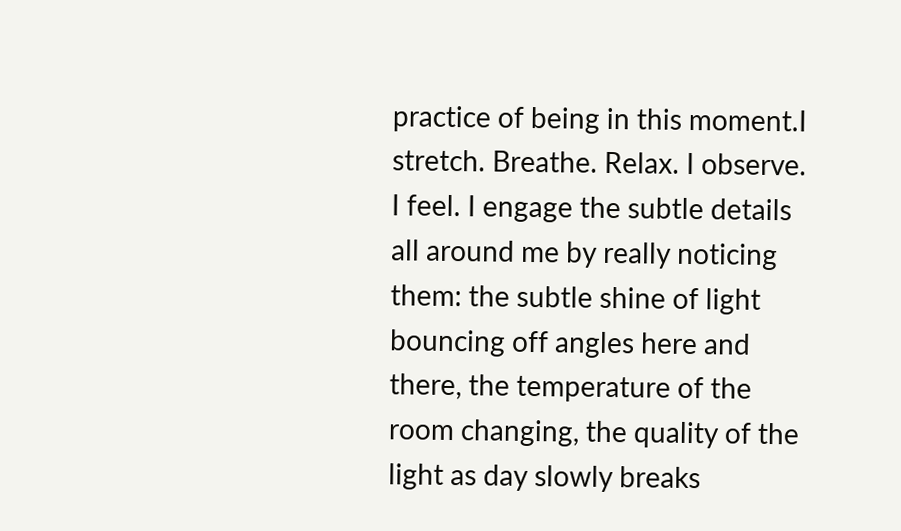practice of being in this moment.I stretch. Breathe. Relax. I observe. I feel. I engage the subtle details all around me by really noticing them: the subtle shine of light bouncing off angles here and there, the temperature of the room changing, the quality of the light as day slowly breaks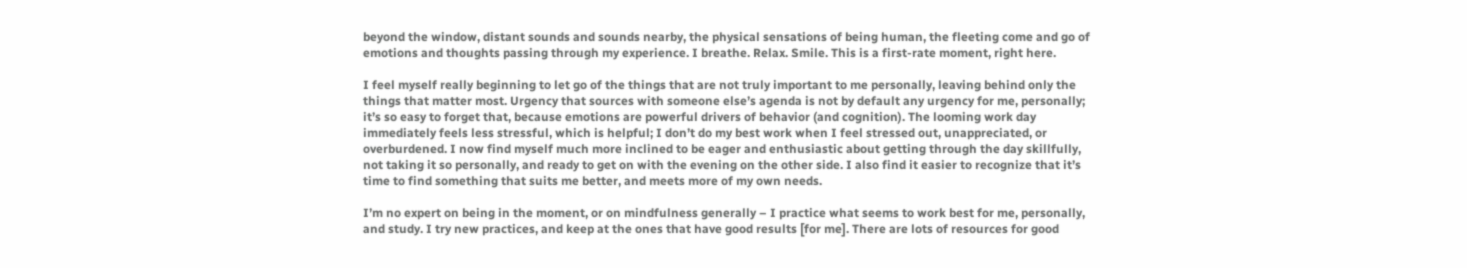beyond the window, distant sounds and sounds nearby, the physical sensations of being human, the fleeting come and go of emotions and thoughts passing through my experience. I breathe. Relax. Smile. This is a first-rate moment, right here.

I feel myself really beginning to let go of the things that are not truly important to me personally, leaving behind only the things that matter most. Urgency that sources with someone else’s agenda is not by default any urgency for me, personally; it’s so easy to forget that, because emotions are powerful drivers of behavior (and cognition). The looming work day immediately feels less stressful, which is helpful; I don’t do my best work when I feel stressed out, unappreciated, or overburdened. I now find myself much more inclined to be eager and enthusiastic about getting through the day skillfully, not taking it so personally, and ready to get on with the evening on the other side. I also find it easier to recognize that it’s time to find something that suits me better, and meets more of my own needs.

I’m no expert on being in the moment, or on mindfulness generally – I practice what seems to work best for me, personally, and study. I try new practices, and keep at the ones that have good results [for me]. There are lots of resources for good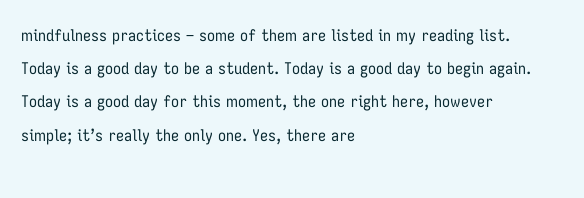mindfulness practices – some of them are listed in my reading list. Today is a good day to be a student. Today is a good day to begin again. Today is a good day for this moment, the one right here, however simple; it’s really the only one. Yes, there are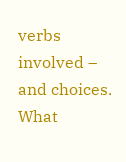verbs involved – and choices. What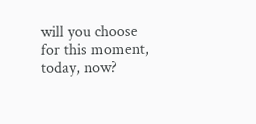will you choose for this moment, today, now?